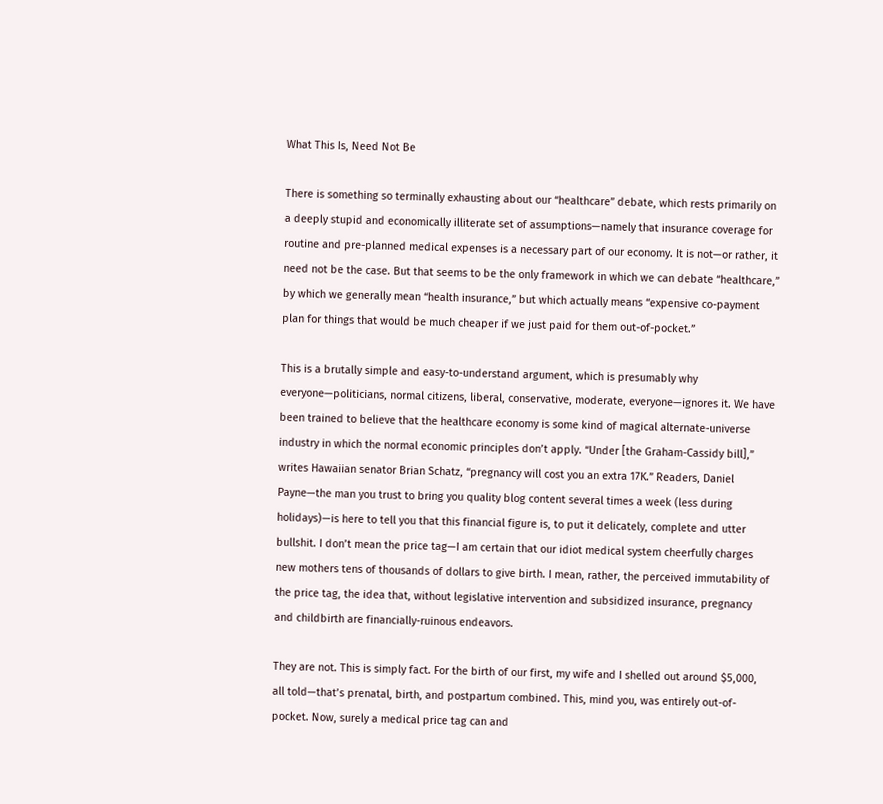What This Is, Need Not Be

There is something so terminally exhausting about our “healthcare” debate, which rests primarily on a deeply stupid and economically illiterate set of assumptions—namely that insurance coverage for routine and pre-planned medical expenses is a necessary part of our economy. It is not—or rather, it need not be the case. But that seems to be the only framework in which we can debate “healthcare,” by which we generally mean “health insurance,” but which actually means “expensive co-payment plan for things that would be much cheaper if we just paid for them out-of-pocket.”

This is a brutally simple and easy-to-understand argument, which is presumably why everyone—politicians, normal citizens, liberal, conservative, moderate, everyone—ignores it. We have been trained to believe that the healthcare economy is some kind of magical alternate-universe industry in which the normal economic principles don’t apply. “Under [the Graham-Cassidy bill],” writes Hawaiian senator Brian Schatz, “pregnancy will cost you an extra 17K.” Readers, Daniel Payne—the man you trust to bring you quality blog content several times a week (less during holidays)—is here to tell you that this financial figure is, to put it delicately, complete and utter bullshit. I don’t mean the price tag—I am certain that our idiot medical system cheerfully charges new mothers tens of thousands of dollars to give birth. I mean, rather, the perceived immutability of the price tag, the idea that, without legislative intervention and subsidized insurance, pregnancy and childbirth are financially-ruinous endeavors.

They are not. This is simply fact. For the birth of our first, my wife and I shelled out around $5,000, all told—that’s prenatal, birth, and postpartum combined. This, mind you, was entirely out-of-pocket. Now, surely a medical price tag can and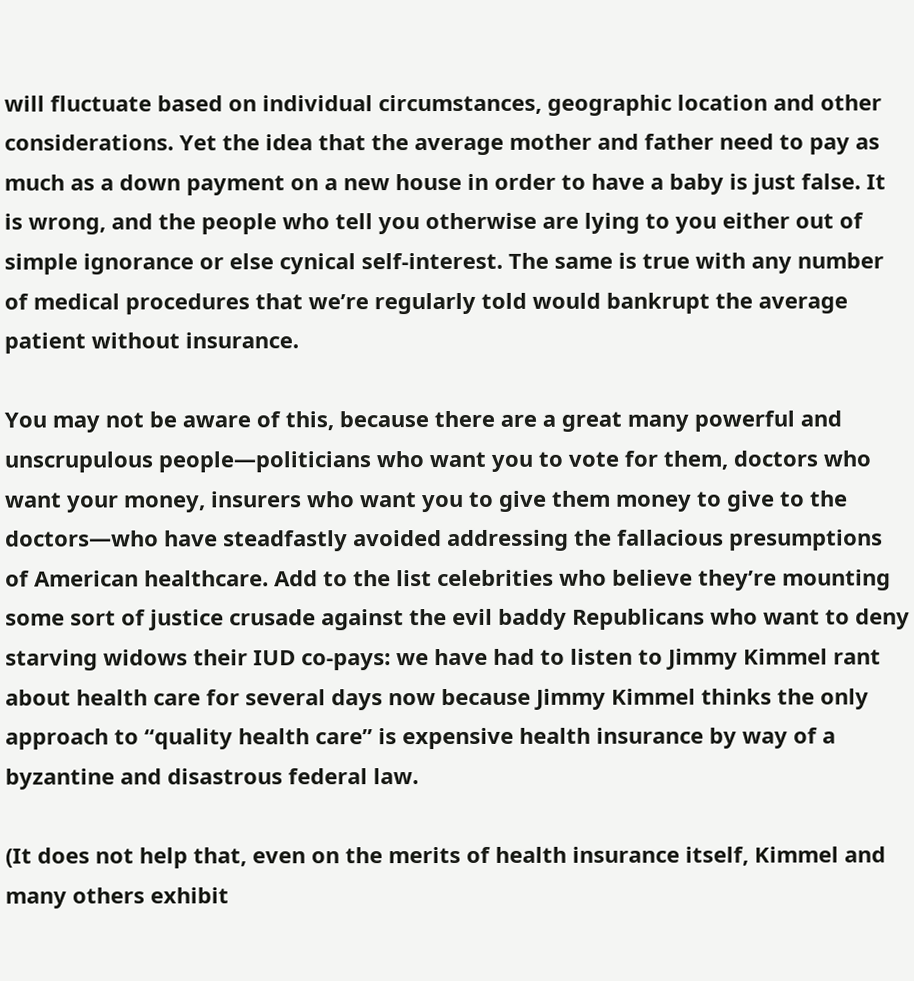will fluctuate based on individual circumstances, geographic location and other considerations. Yet the idea that the average mother and father need to pay as much as a down payment on a new house in order to have a baby is just false. It is wrong, and the people who tell you otherwise are lying to you either out of simple ignorance or else cynical self-interest. The same is true with any number of medical procedures that we’re regularly told would bankrupt the average patient without insurance.

You may not be aware of this, because there are a great many powerful and unscrupulous people—politicians who want you to vote for them, doctors who want your money, insurers who want you to give them money to give to the doctors—who have steadfastly avoided addressing the fallacious presumptions of American healthcare. Add to the list celebrities who believe they’re mounting some sort of justice crusade against the evil baddy Republicans who want to deny starving widows their IUD co-pays: we have had to listen to Jimmy Kimmel rant about health care for several days now because Jimmy Kimmel thinks the only approach to “quality health care” is expensive health insurance by way of a byzantine and disastrous federal law.

(It does not help that, even on the merits of health insurance itself, Kimmel and many others exhibit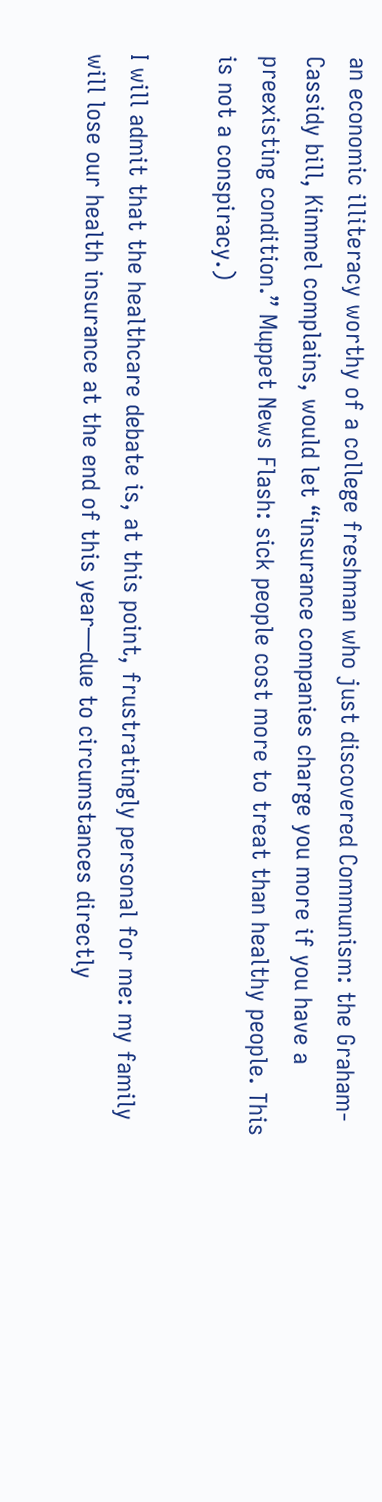an economic illiteracy worthy of a college freshman who just discovered Communism: the Graham-Cassidy bill, Kimmel complains, would let “insurance companies charge you more if you have a preexisting condition.” Muppet News Flash: sick people cost more to treat than healthy people. This is not a conspiracy.)

I will admit that the healthcare debate is, at this point, frustratingly personal for me: my family will lose our health insurance at the end of this year—due to circumstances directly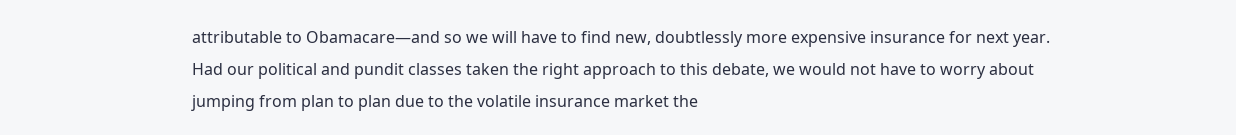attributable to Obamacare—and so we will have to find new, doubtlessly more expensive insurance for next year. Had our political and pundit classes taken the right approach to this debate, we would not have to worry about jumping from plan to plan due to the volatile insurance market the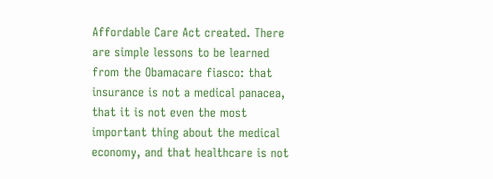Affordable Care Act created. There are simple lessons to be learned from the Obamacare fiasco: that insurance is not a medical panacea, that it is not even the most important thing about the medical economy, and that healthcare is not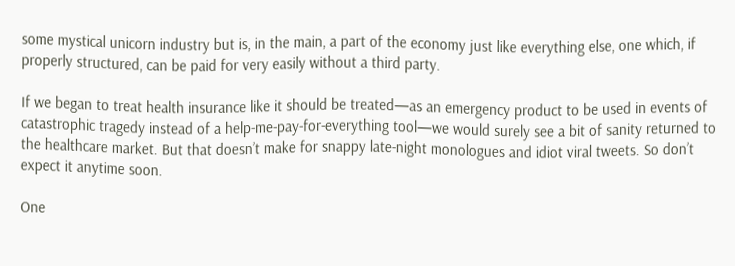some mystical unicorn industry but is, in the main, a part of the economy just like everything else, one which, if properly structured, can be paid for very easily without a third party.

If we began to treat health insurance like it should be treated—as an emergency product to be used in events of catastrophic tragedy instead of a help-me-pay-for-everything tool—we would surely see a bit of sanity returned to the healthcare market. But that doesn’t make for snappy late-night monologues and idiot viral tweets. So don’t expect it anytime soon.

One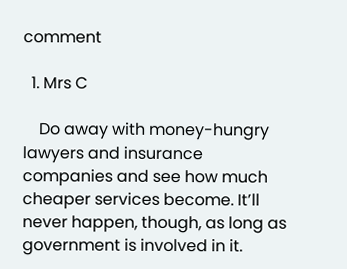comment

  1. Mrs C

    Do away with money-hungry lawyers and insurance companies and see how much cheaper services become. It’ll never happen, though, as long as government is involved in it.